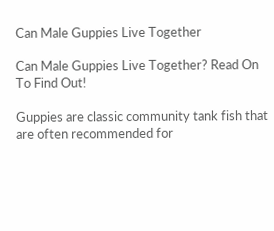Can Male Guppies Live Together

Can Male Guppies Live Together? Read On To Find Out!

Guppies are classic community tank fish that are often recommended for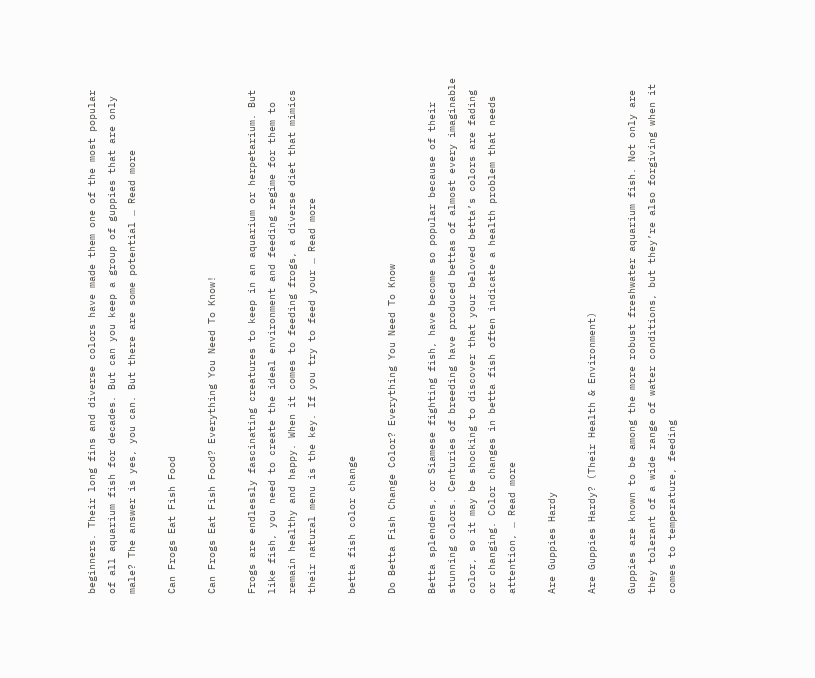beginners. Their long fins and diverse colors have made them one of the most popular of all aquarium fish for decades. But can you keep a group of guppies that are only male? The answer is yes, you can. But there are some potential … Read more

Can Frogs Eat Fish Food

Can Frogs Eat Fish Food? Everything You Need To Know!

Frogs are endlessly fascinating creatures to keep in an aquarium or herpetarium. But like fish, you need to create the ideal environment and feeding regime for them to remain healthy and happy. When it comes to feeding frogs, a diverse diet that mimics their natural menu is the key. If you try to feed your … Read more

betta fish color change

Do Betta Fish Change Color? Everything You Need To Know

Betta splendens, or Siamese fighting fish, have become so popular because of their stunning colors. Centuries of breeding have produced bettas of almost every imaginable color, so it may be shocking to discover that your beloved betta’s colors are fading or changing. Color changes in betta fish often indicate a health problem that needs attention, … Read more

Are Guppies Hardy

Are Guppies Hardy? (Their Health & Environment)

Guppies are known to be among the more robust freshwater aquarium fish. Not only are they tolerant of a wide range of water conditions, but they’re also forgiving when it comes to temperature, feeding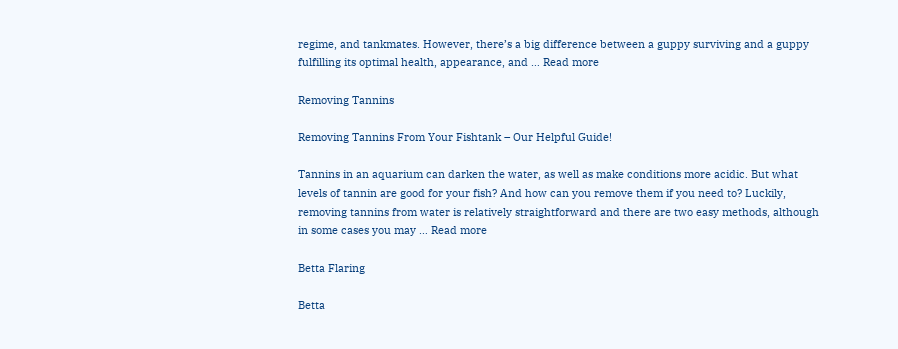regime, and tankmates. However, there’s a big difference between a guppy surviving and a guppy fulfilling its optimal health, appearance, and … Read more

Removing Tannins

Removing Tannins From Your Fishtank – Our Helpful Guide!

Tannins in an aquarium can darken the water, as well as make conditions more acidic. But what levels of tannin are good for your fish? And how can you remove them if you need to? Luckily, removing tannins from water is relatively straightforward and there are two easy methods, although in some cases you may … Read more

Betta Flaring

Betta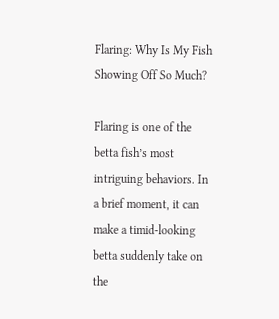Flaring: Why Is My Fish Showing Off So Much?

Flaring is one of the betta fish’s most intriguing behaviors. In a brief moment, it can make a timid-looking betta suddenly take on the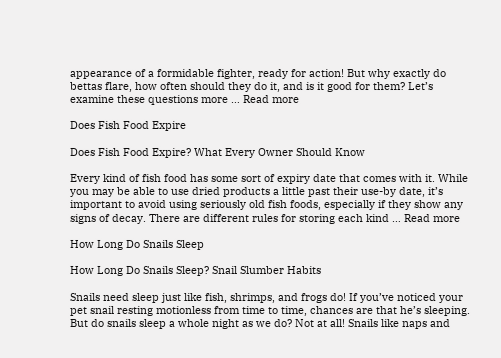appearance of a formidable fighter, ready for action! But why exactly do bettas flare, how often should they do it, and is it good for them? Let’s examine these questions more … Read more

Does Fish Food Expire

Does Fish Food Expire? What Every Owner Should Know

Every kind of fish food has some sort of expiry date that comes with it. While you may be able to use dried products a little past their use-by date, it’s important to avoid using seriously old fish foods, especially if they show any signs of decay. There are different rules for storing each kind … Read more

How Long Do Snails Sleep

How Long Do Snails Sleep? Snail Slumber Habits

Snails need sleep just like fish, shrimps, and frogs do! If you’ve noticed your pet snail resting motionless from time to time, chances are that he’s sleeping. But do snails sleep a whole night as we do? Not at all! Snails like naps and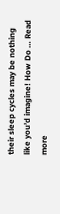their sleep cycles may be nothing like you’d imagine! How Do … Read more